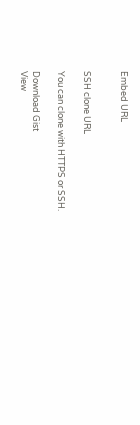Embed URL


SSH clone URL

You can clone with HTTPS or SSH.

Download Gist
View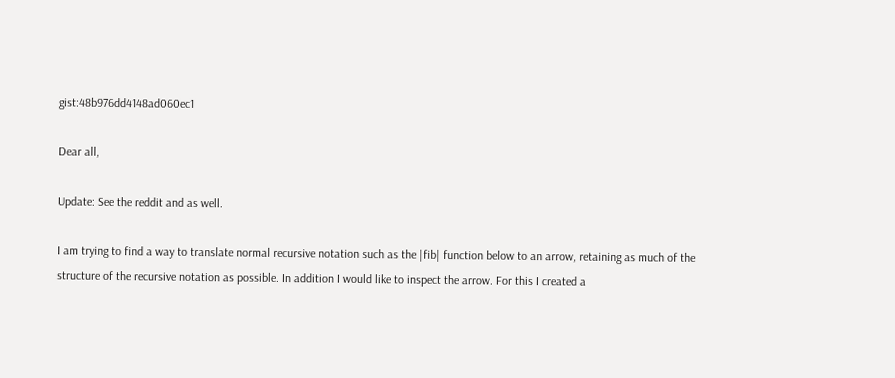gist:48b976dd4148ad060ec1

Dear all,

Update: See the reddit and as well.

I am trying to find a way to translate normal recursive notation such as the |fib| function below to an arrow, retaining as much of the structure of the recursive notation as possible. In addition I would like to inspect the arrow. For this I created a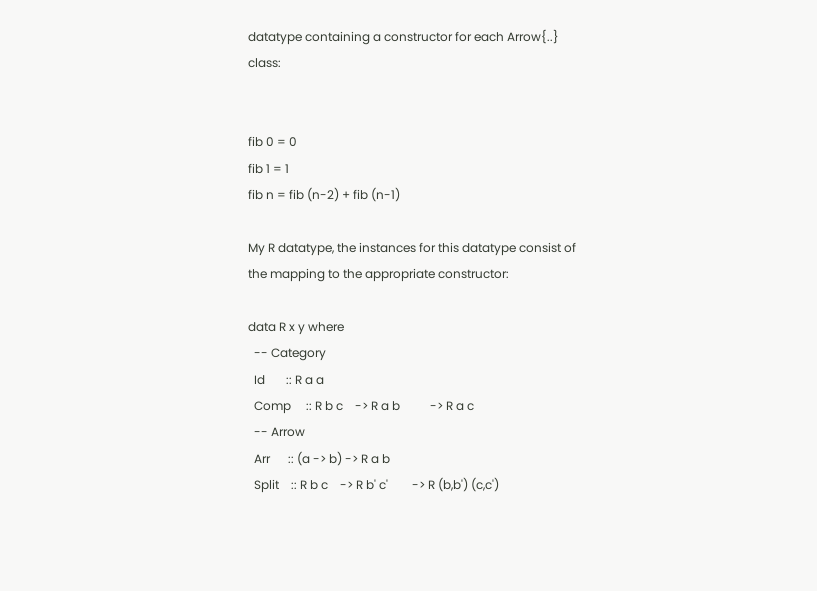datatype containing a constructor for each Arrow{..} class:


fib 0 = 0
fib 1 = 1
fib n = fib (n-2) + fib (n-1)

My R datatype, the instances for this datatype consist of the mapping to the appropriate constructor:

data R x y where
  -- Category
  Id       :: R a a
  Comp     :: R b c    -> R a b          -> R a c
  -- Arrow
  Arr      :: (a -> b) -> R a b
  Split    :: R b c    -> R b' c'        -> R (b,b') (c,c')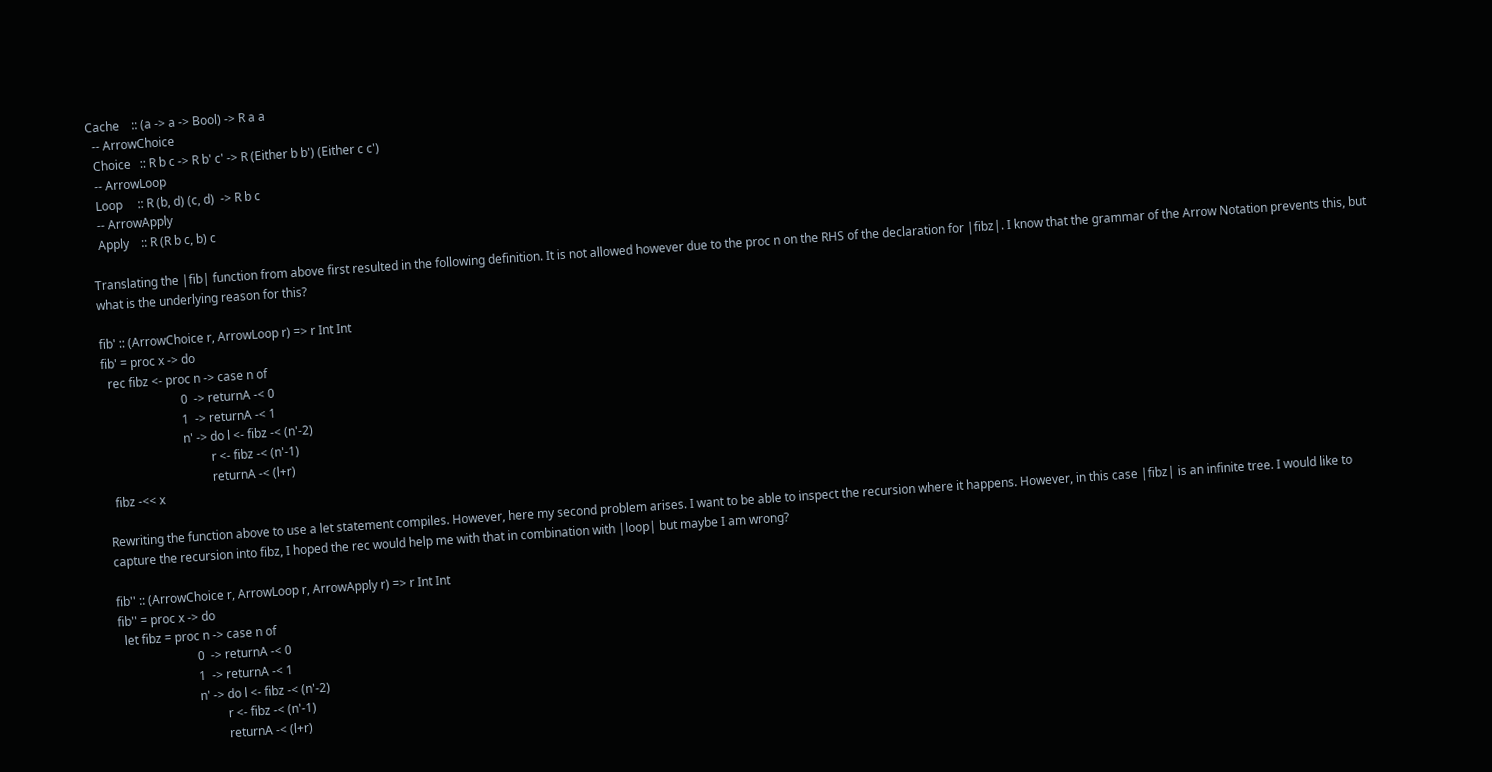Cache    :: (a -> a -> Bool) -> R a a
  -- ArrowChoice
  Choice   :: R b c -> R b' c' -> R (Either b b') (Either c c')
  -- ArrowLoop
  Loop     :: R (b, d) (c, d)  -> R b c
  -- ArrowApply
  Apply    :: R (R b c, b) c

Translating the |fib| function from above first resulted in the following definition. It is not allowed however due to the proc n on the RHS of the declaration for |fibz|. I know that the grammar of the Arrow Notation prevents this, but what is the underlying reason for this?

fib' :: (ArrowChoice r, ArrowLoop r) => r Int Int
fib' = proc x -> do
  rec fibz <- proc n -> case n of
                          0  -> returnA -< 0
                          1  -> returnA -< 1
                          n' -> do l <- fibz -< (n'-2)
                                   r <- fibz -< (n'-1)
                                   returnA -< (l+r)
  fibz -<< x

Rewriting the function above to use a let statement compiles. However, here my second problem arises. I want to be able to inspect the recursion where it happens. However, in this case |fibz| is an infinite tree. I would like to capture the recursion into fibz, I hoped the rec would help me with that in combination with |loop| but maybe I am wrong?

fib'' :: (ArrowChoice r, ArrowLoop r, ArrowApply r) => r Int Int
fib'' = proc x -> do
  let fibz = proc n -> case n of
                          0  -> returnA -< 0
                          1  -> returnA -< 1
                          n' -> do l <- fibz -< (n'-2)
                                   r <- fibz -< (n'-1)
                                   returnA -< (l+r)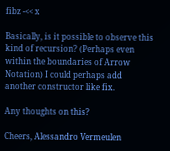fibz -<< x

Basically, is it possible to observe this kind of recursion? (Perhaps even within the boundaries of Arrow Notation) I could perhaps add another constructor like fix.

Any thoughts on this?

Cheers, Alessandro Vermeulen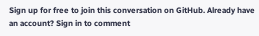Sign up for free to join this conversation on GitHub. Already have an account? Sign in to comment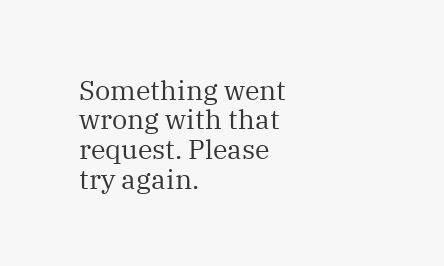Something went wrong with that request. Please try again.